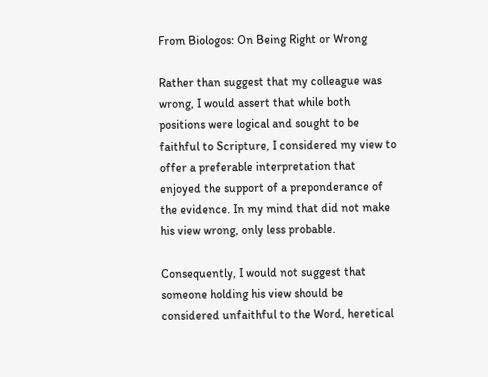From Biologos: On Being Right or Wrong

Rather than suggest that my colleague was wrong, I would assert that while both positions were logical and sought to be faithful to Scripture, I considered my view to offer a preferable interpretation that enjoyed the support of a preponderance of the evidence. In my mind that did not make his view wrong, only less probable.

Consequently, I would not suggest that someone holding his view should be considered unfaithful to the Word, heretical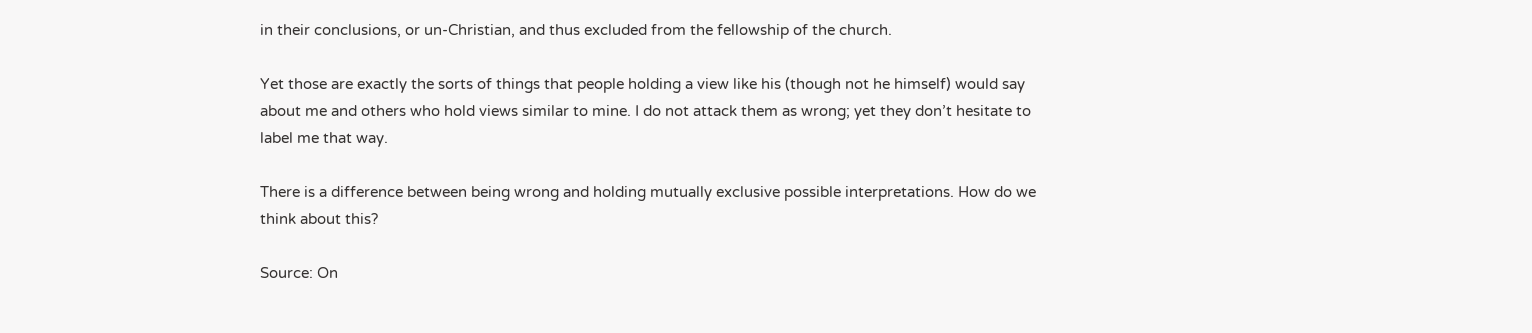in their conclusions, or un-Christian, and thus excluded from the fellowship of the church.

Yet those are exactly the sorts of things that people holding a view like his (though not he himself) would say about me and others who hold views similar to mine. I do not attack them as wrong; yet they don’t hesitate to label me that way.

There is a difference between being wrong and holding mutually exclusive possible interpretations. How do we think about this?

Source: On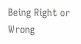Being Right or Wrong